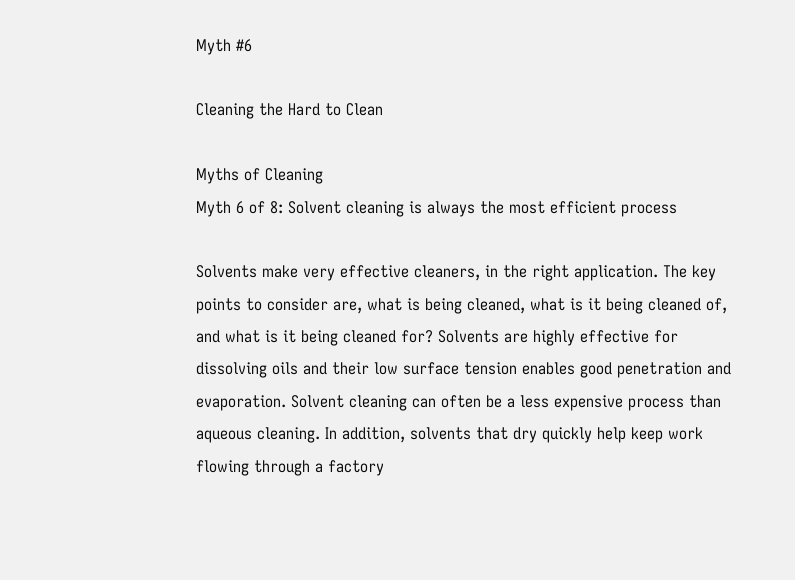Myth #6

Cleaning the Hard to Clean

Myths of Cleaning
Myth 6 of 8: Solvent cleaning is always the most efficient process

Solvents make very effective cleaners, in the right application. The key points to consider are, what is being cleaned, what is it being cleaned of, and what is it being cleaned for? Solvents are highly effective for dissolving oils and their low surface tension enables good penetration and evaporation. Solvent cleaning can often be a less expensive process than aqueous cleaning. In addition, solvents that dry quickly help keep work flowing through a factory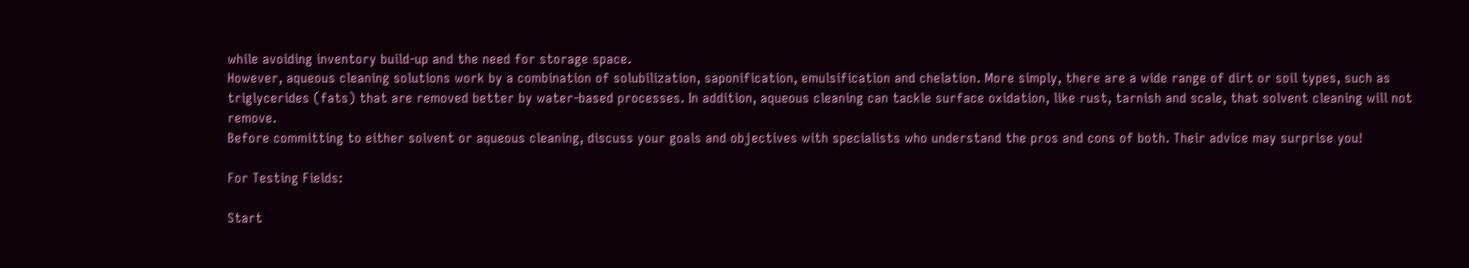while avoiding inventory build-up and the need for storage space.
However, aqueous cleaning solutions work by a combination of solubilization, saponification, emulsification and chelation. More simply, there are a wide range of dirt or soil types, such as triglycerides (fats) that are removed better by water-based processes. In addition, aqueous cleaning can tackle surface oxidation, like rust, tarnish and scale, that solvent cleaning will not remove.
Before committing to either solvent or aqueous cleaning, discuss your goals and objectives with specialists who understand the pros and cons of both. Their advice may surprise you!

For Testing Fields:

Start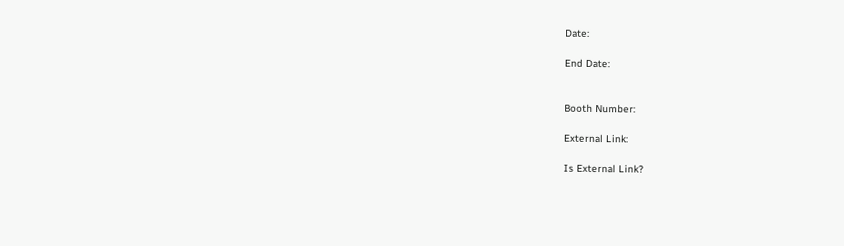Date:

End Date:


Booth Number:

External Link:

Is External Link?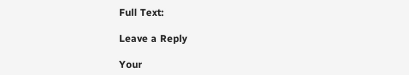Full Text:

Leave a Reply

Your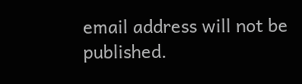email address will not be published.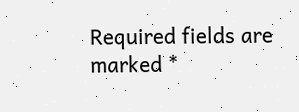Required fields are marked *